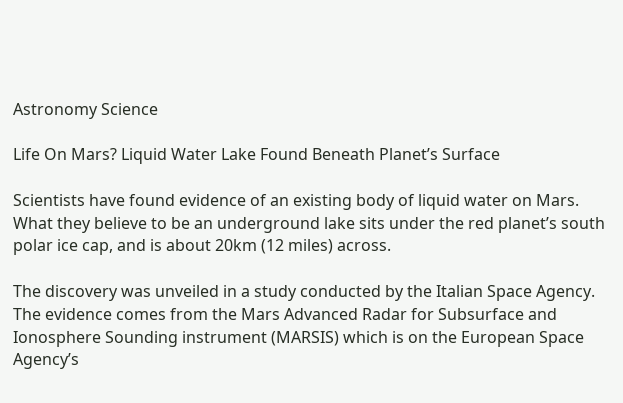Astronomy Science

Life On Mars? Liquid Water Lake Found Beneath Planet’s Surface

Scientists have found evidence of an existing body of liquid water on Mars. What they believe to be an underground lake sits under the red planet’s south polar ice cap, and is about 20km (12 miles) across.

The discovery was unveiled in a study conducted by the Italian Space Agency. The evidence comes from the Mars Advanced Radar for Subsurface and Ionosphere Sounding instrument (MARSIS) which is on the European Space Agency’s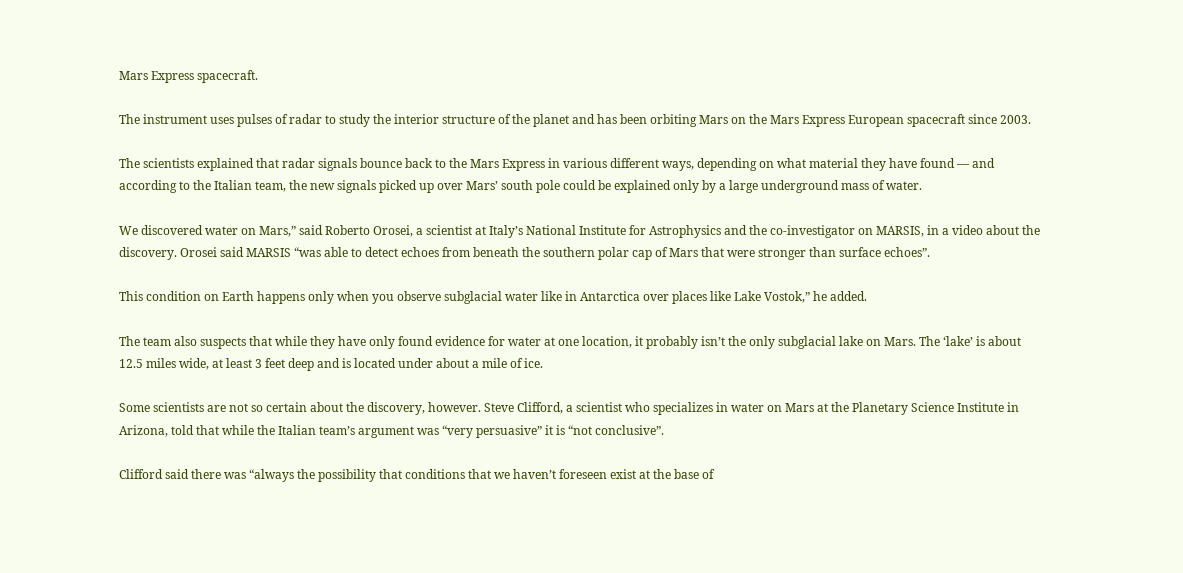Mars Express spacecraft.

The instrument uses pulses of radar to study the interior structure of the planet and has been orbiting Mars on the Mars Express European spacecraft since 2003.

The scientists explained that radar signals bounce back to the Mars Express in various different ways, depending on what material they have found — and according to the Italian team, the new signals picked up over Mars’ south pole could be explained only by a large underground mass of water.

We discovered water on Mars,” said Roberto Orosei, a scientist at Italy’s National Institute for Astrophysics and the co-investigator on MARSIS, in a video about the discovery. Orosei said MARSIS “was able to detect echoes from beneath the southern polar cap of Mars that were stronger than surface echoes”.

This condition on Earth happens only when you observe subglacial water like in Antarctica over places like Lake Vostok,” he added.

The team also suspects that while they have only found evidence for water at one location, it probably isn’t the only subglacial lake on Mars. The ‘lake’ is about 12.5 miles wide, at least 3 feet deep and is located under about a mile of ice.

Some scientists are not so certain about the discovery, however. Steve Clifford, a scientist who specializes in water on Mars at the Planetary Science Institute in Arizona, told that while the Italian team’s argument was “very persuasive” it is “not conclusive”.

Clifford said there was “always the possibility that conditions that we haven’t foreseen exist at the base of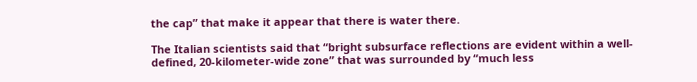the cap” that make it appear that there is water there.

The Italian scientists said that “bright subsurface reflections are evident within a well-defined, 20-kilometer-wide zone” that was surrounded by “much less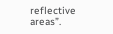reflective areas”.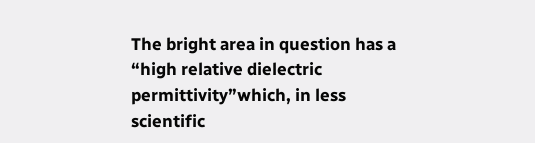The bright area in question has a “high relative dielectric permittivity”which, in less scientific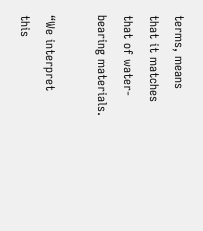terms, means that it matches that of water-bearing materials.

“We interpret this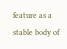feature as a stable body of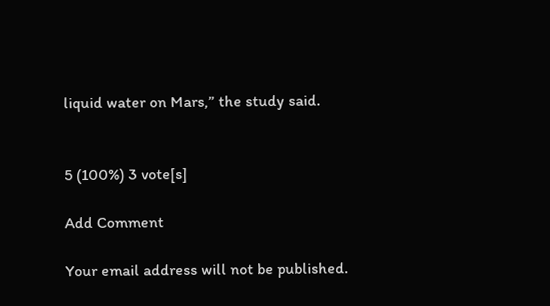liquid water on Mars,” the study said.


5 (100%) 3 vote[s]

Add Comment

Your email address will not be published.